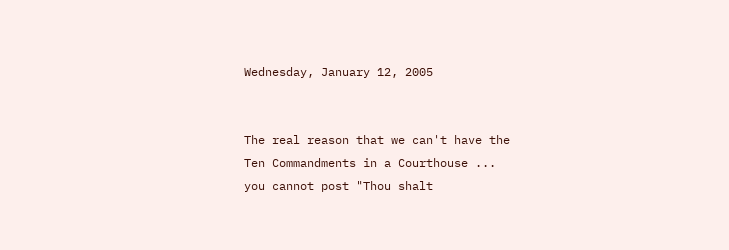Wednesday, January 12, 2005


The real reason that we can't have the
Ten Commandments in a Courthouse ...
you cannot post "Thou shalt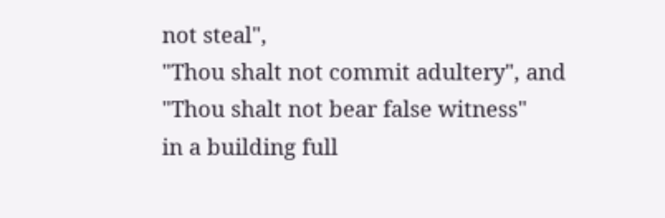not steal",
"Thou shalt not commit adultery", and
"Thou shalt not bear false witness"
in a building full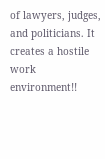of lawyers, judges,
and politicians. It creates a hostile
work environment!!